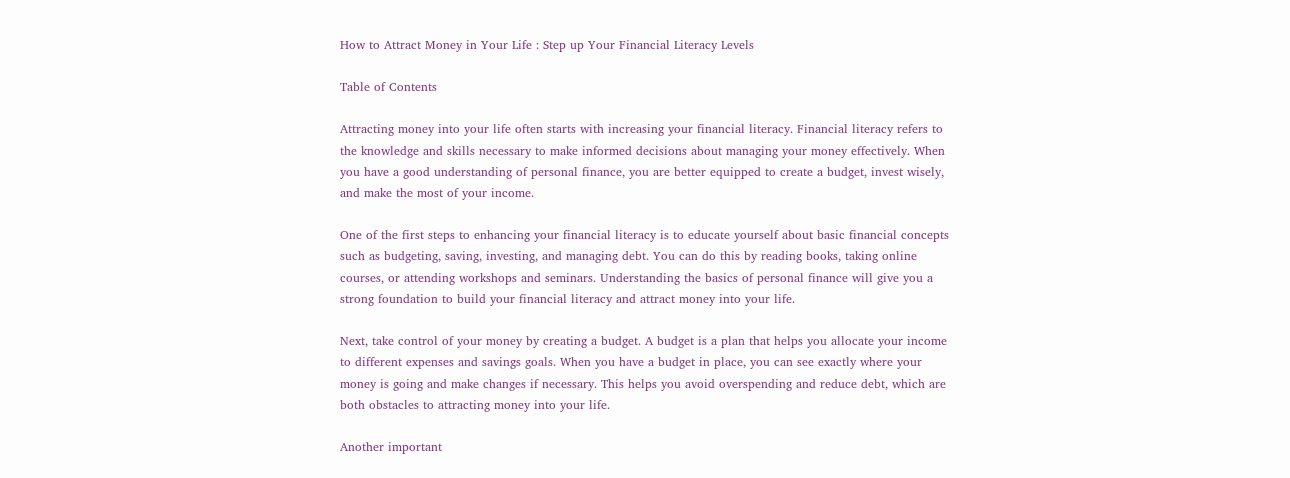How to Attract Money in Your Life : Step up Your Financial Literacy Levels

Table of Contents

Attracting money into your life often starts with increasing your financial literacy. Financial literacy refers to the knowledge and skills necessary to make informed decisions about managing your money effectively. When you have a good understanding of personal finance, you are better equipped to create a budget, invest wisely, and make the most of your income.

One of the first steps to enhancing your financial literacy is to educate yourself about basic financial concepts such as budgeting, saving, investing, and managing debt. You can do this by reading books, taking online courses, or attending workshops and seminars. Understanding the basics of personal finance will give you a strong foundation to build your financial literacy and attract money into your life.

Next, take control of your money by creating a budget. A budget is a plan that helps you allocate your income to different expenses and savings goals. When you have a budget in place, you can see exactly where your money is going and make changes if necessary. This helps you avoid overspending and reduce debt, which are both obstacles to attracting money into your life.

Another important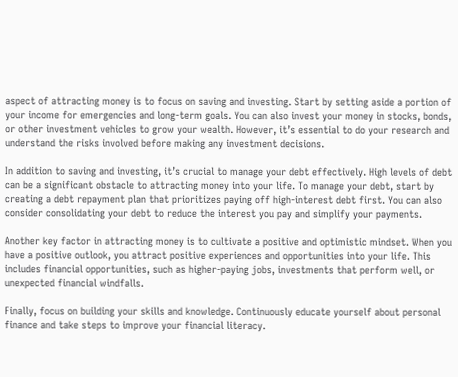aspect of attracting money is to focus on saving and investing. Start by setting aside a portion of your income for emergencies and long-term goals. You can also invest your money in stocks, bonds, or other investment vehicles to grow your wealth. However, it’s essential to do your research and understand the risks involved before making any investment decisions.

In addition to saving and investing, it’s crucial to manage your debt effectively. High levels of debt can be a significant obstacle to attracting money into your life. To manage your debt, start by creating a debt repayment plan that prioritizes paying off high-interest debt first. You can also consider consolidating your debt to reduce the interest you pay and simplify your payments.

Another key factor in attracting money is to cultivate a positive and optimistic mindset. When you have a positive outlook, you attract positive experiences and opportunities into your life. This includes financial opportunities, such as higher-paying jobs, investments that perform well, or unexpected financial windfalls.

Finally, focus on building your skills and knowledge. Continuously educate yourself about personal finance and take steps to improve your financial literacy.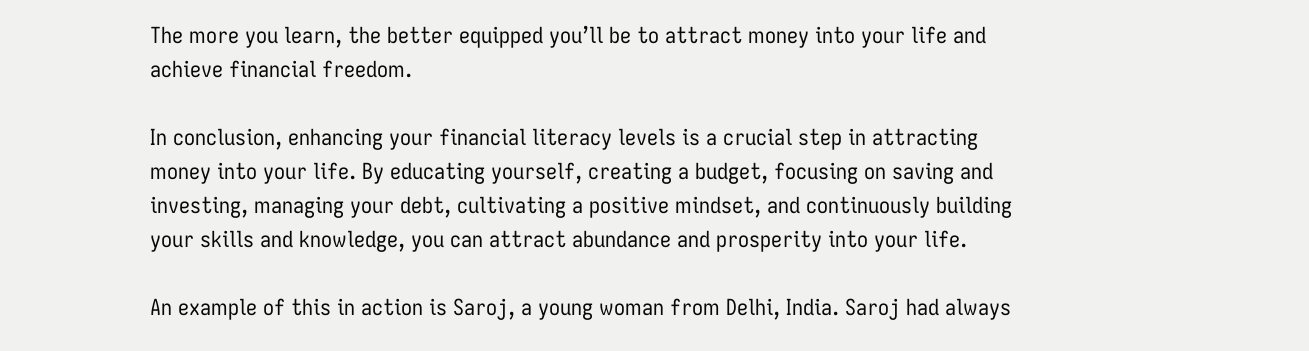The more you learn, the better equipped you’ll be to attract money into your life and achieve financial freedom.

In conclusion, enhancing your financial literacy levels is a crucial step in attracting money into your life. By educating yourself, creating a budget, focusing on saving and investing, managing your debt, cultivating a positive mindset, and continuously building your skills and knowledge, you can attract abundance and prosperity into your life.

An example of this in action is Saroj, a young woman from Delhi, India. Saroj had always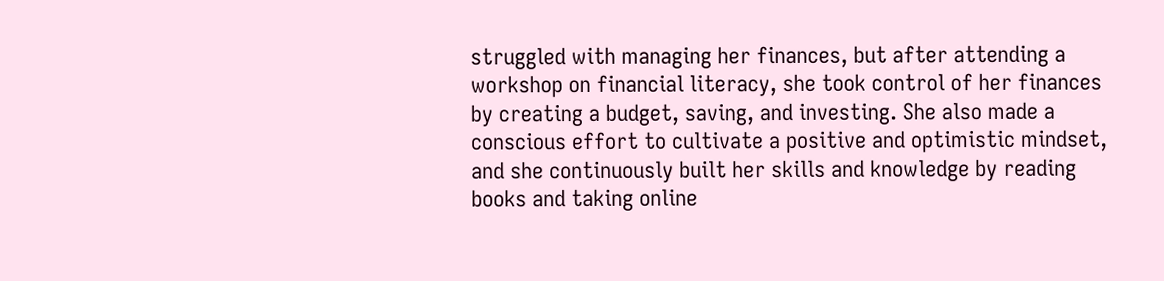struggled with managing her finances, but after attending a workshop on financial literacy, she took control of her finances by creating a budget, saving, and investing. She also made a conscious effort to cultivate a positive and optimistic mindset, and she continuously built her skills and knowledge by reading books and taking online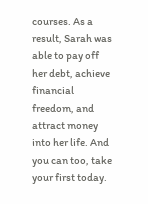courses. As a result, Sarah was able to pay off her debt, achieve financial freedom, and attract money into her life. And you can too, take your first today.